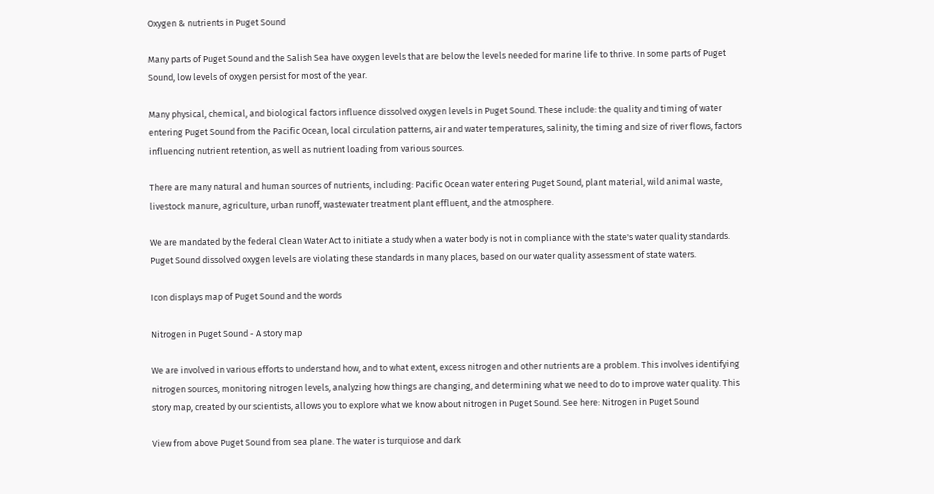Oxygen & nutrients in Puget Sound

Many parts of Puget Sound and the Salish Sea have oxygen levels that are below the levels needed for marine life to thrive. In some parts of Puget Sound, low levels of oxygen persist for most of the year.

Many physical, chemical, and biological factors influence dissolved oxygen levels in Puget Sound. These include: the quality and timing of water entering Puget Sound from the Pacific Ocean, local circulation patterns, air and water temperatures, salinity, the timing and size of river flows, factors influencing nutrient retention, as well as nutrient loading from various sources.

There are many natural and human sources of nutrients, including: Pacific Ocean water entering Puget Sound, plant material, wild animal waste, livestock manure, agriculture, urban runoff, wastewater treatment plant effluent, and the atmosphere.

We are mandated by the federal Clean Water Act to initiate a study when a water body is not in compliance with the state's water quality standards. Puget Sound dissolved oxygen levels are violating these standards in many places, based on our water quality assessment of state waters.

Icon displays map of Puget Sound and the words

Nitrogen in Puget Sound - A story map

We are involved in various efforts to understand how, and to what extent, excess nitrogen and other nutrients are a problem. This involves identifying nitrogen sources, monitoring nitrogen levels, analyzing how things are changing, and determining what we need to do to improve water quality. This story map, created by our scientists, allows you to explore what we know about nitrogen in Puget Sound. See here: Nitrogen in Puget Sound

View from above Puget Sound from sea plane. The water is turquiose and dark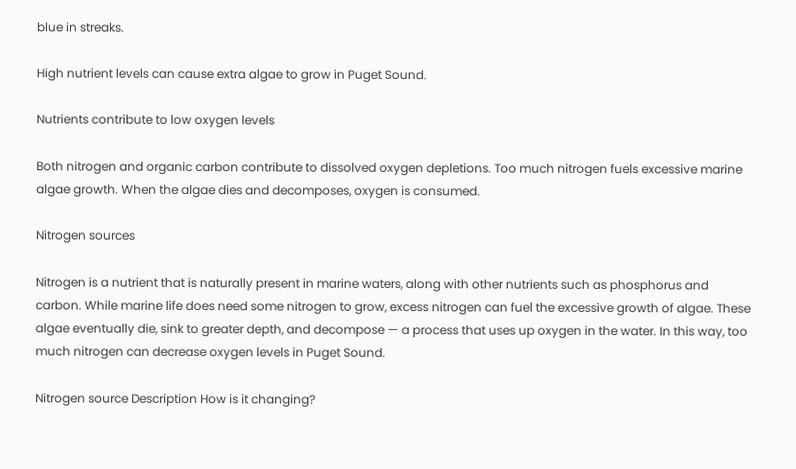blue in streaks.

High nutrient levels can cause extra algae to grow in Puget Sound.

Nutrients contribute to low oxygen levels

Both nitrogen and organic carbon contribute to dissolved oxygen depletions. Too much nitrogen fuels excessive marine algae growth. When the algae dies and decomposes, oxygen is consumed.

Nitrogen sources

Nitrogen is a nutrient that is naturally present in marine waters, along with other nutrients such as phosphorus and carbon. While marine life does need some nitrogen to grow, excess nitrogen can fuel the excessive growth of algae. These algae eventually die, sink to greater depth, and decompose — a process that uses up oxygen in the water. In this way, too much nitrogen can decrease oxygen levels in Puget Sound.

Nitrogen source Description How is it changing?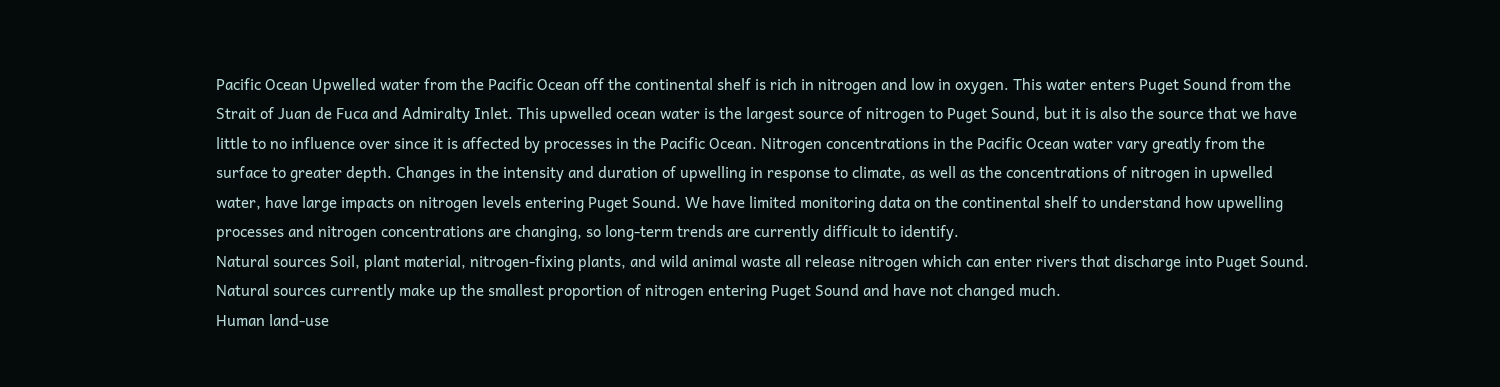Pacific Ocean Upwelled water from the Pacific Ocean off the continental shelf is rich in nitrogen and low in oxygen. This water enters Puget Sound from the Strait of Juan de Fuca and Admiralty Inlet. This upwelled ocean water is the largest source of nitrogen to Puget Sound, but it is also the source that we have little to no influence over since it is affected by processes in the Pacific Ocean. Nitrogen concentrations in the Pacific Ocean water vary greatly from the surface to greater depth. Changes in the intensity and duration of upwelling in response to climate, as well as the concentrations of nitrogen in upwelled water, have large impacts on nitrogen levels entering Puget Sound. We have limited monitoring data on the continental shelf to understand how upwelling processes and nitrogen concentrations are changing, so long-term trends are currently difficult to identify.
Natural sources Soil, plant material, nitrogen-fixing plants, and wild animal waste all release nitrogen which can enter rivers that discharge into Puget Sound. Natural sources currently make up the smallest proportion of nitrogen entering Puget Sound and have not changed much.
Human land-use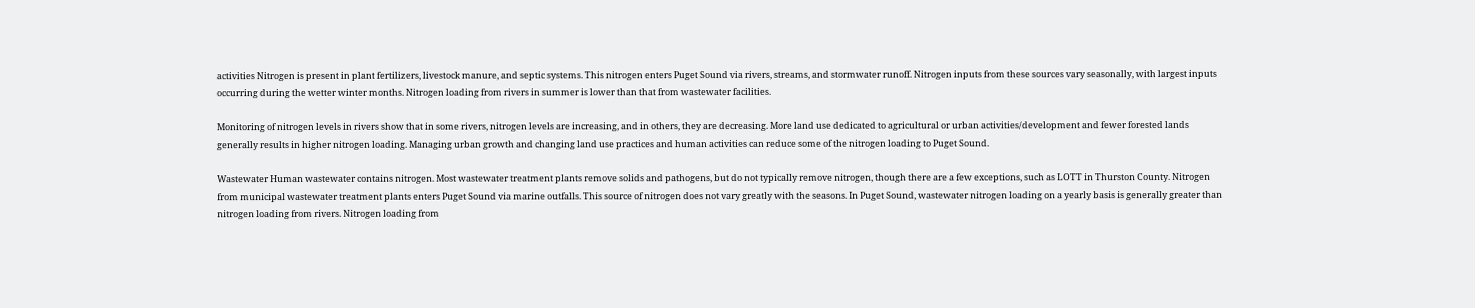activities Nitrogen is present in plant fertilizers, livestock manure, and septic systems. This nitrogen enters Puget Sound via rivers, streams, and stormwater runoff. Nitrogen inputs from these sources vary seasonally, with largest inputs occurring during the wetter winter months. Nitrogen loading from rivers in summer is lower than that from wastewater facilities.

Monitoring of nitrogen levels in rivers show that in some rivers, nitrogen levels are increasing, and in others, they are decreasing. More land use dedicated to agricultural or urban activities/development and fewer forested lands generally results in higher nitrogen loading. Managing urban growth and changing land use practices and human activities can reduce some of the nitrogen loading to Puget Sound.

Wastewater Human wastewater contains nitrogen. Most wastewater treatment plants remove solids and pathogens, but do not typically remove nitrogen, though there are a few exceptions, such as LOTT in Thurston County. Nitrogen from municipal wastewater treatment plants enters Puget Sound via marine outfalls. This source of nitrogen does not vary greatly with the seasons. In Puget Sound, wastewater nitrogen loading on a yearly basis is generally greater than nitrogen loading from rivers. Nitrogen loading from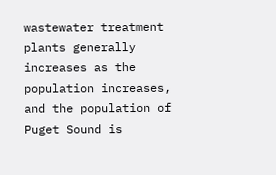wastewater treatment plants generally increases as the population increases, and the population of Puget Sound is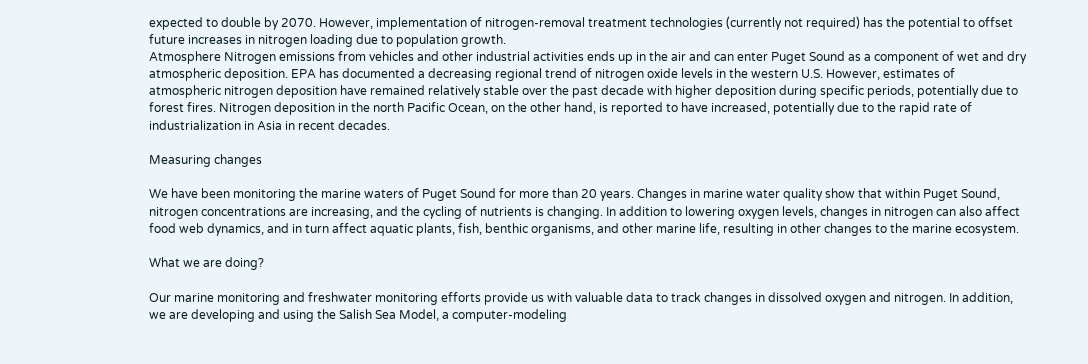expected to double by 2070. However, implementation of nitrogen-removal treatment technologies (currently not required) has the potential to offset future increases in nitrogen loading due to population growth.
Atmosphere Nitrogen emissions from vehicles and other industrial activities ends up in the air and can enter Puget Sound as a component of wet and dry atmospheric deposition. EPA has documented a decreasing regional trend of nitrogen oxide levels in the western U.S. However, estimates of atmospheric nitrogen deposition have remained relatively stable over the past decade with higher deposition during specific periods, potentially due to forest fires. Nitrogen deposition in the north Pacific Ocean, on the other hand, is reported to have increased, potentially due to the rapid rate of industrialization in Asia in recent decades.

Measuring changes

We have been monitoring the marine waters of Puget Sound for more than 20 years. Changes in marine water quality show that within Puget Sound, nitrogen concentrations are increasing, and the cycling of nutrients is changing. In addition to lowering oxygen levels, changes in nitrogen can also affect food web dynamics, and in turn affect aquatic plants, fish, benthic organisms, and other marine life, resulting in other changes to the marine ecosystem.

What we are doing?

Our marine monitoring and freshwater monitoring efforts provide us with valuable data to track changes in dissolved oxygen and nitrogen. In addition, we are developing and using the Salish Sea Model, a computer-modeling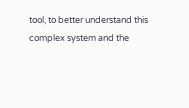tool, to better understand this complex system and the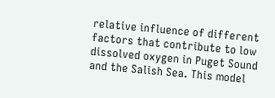relative influence of different factors that contribute to low dissolved oxygen in Puget Sound and the Salish Sea. This model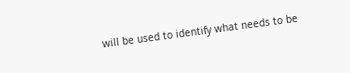will be used to identify what needs to be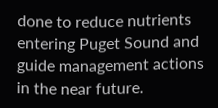done to reduce nutrients entering Puget Sound and guide management actions in the near future.